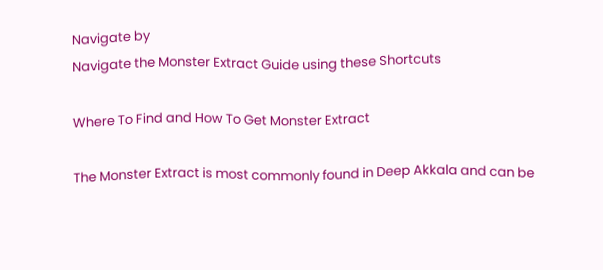Navigate by
Navigate the Monster Extract Guide using these Shortcuts

Where To Find and How To Get Monster Extract

The Monster Extract is most commonly found in Deep Akkala and can be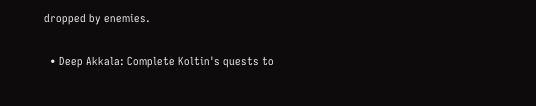dropped by enemies.

  • Deep Akkala: Complete Koltin's quests to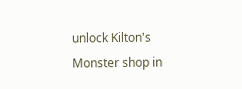unlock Kilton's Monster shop in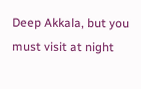Deep Akkala, but you must visit at night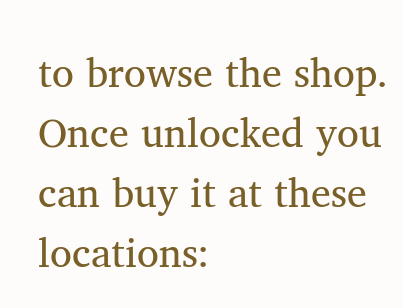to browse the shop. Once unlocked you can buy it at these locations: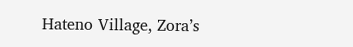Hateno Village, Zora’s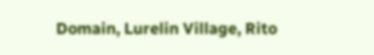Domain, Lurelin Village, Rito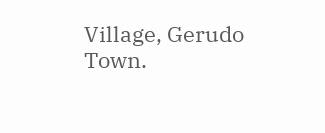Village, Gerudo Town.